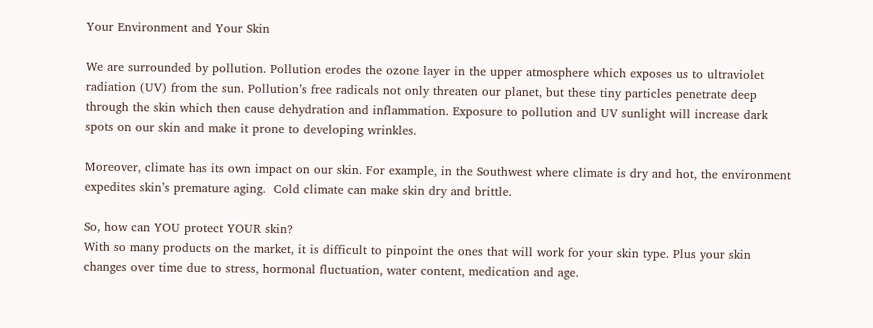Your Environment and Your Skin

We are surrounded by pollution. Pollution erodes the ozone layer in the upper atmosphere which exposes us to ultraviolet radiation (UV) from the sun. Pollution’s free radicals not only threaten our planet, but these tiny particles penetrate deep through the skin which then cause dehydration and inflammation. Exposure to pollution and UV sunlight will increase dark spots on our skin and make it prone to developing wrinkles.

Moreover, climate has its own impact on our skin. For example, in the Southwest where climate is dry and hot, the environment expedites skin’s premature aging.  Cold climate can make skin dry and brittle.

So, how can YOU protect YOUR skin?
With so many products on the market, it is difficult to pinpoint the ones that will work for your skin type. Plus your skin changes over time due to stress, hormonal fluctuation, water content, medication and age.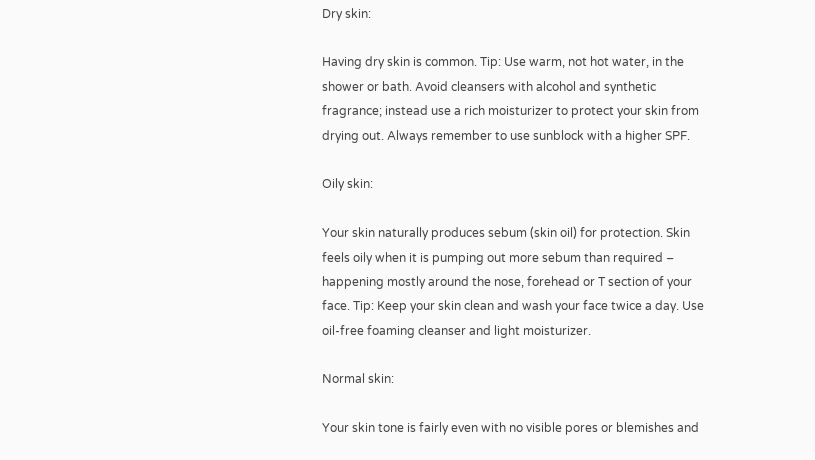Dry skin:

Having dry skin is common. Tip: Use warm, not hot water, in the shower or bath. Avoid cleansers with alcohol and synthetic fragrance; instead use a rich moisturizer to protect your skin from drying out. Always remember to use sunblock with a higher SPF.

Oily skin:

Your skin naturally produces sebum (skin oil) for protection. Skin feels oily when it is pumping out more sebum than required – happening mostly around the nose, forehead or T section of your face. Tip: Keep your skin clean and wash your face twice a day. Use oil-free foaming cleanser and light moisturizer.

Normal skin:

Your skin tone is fairly even with no visible pores or blemishes and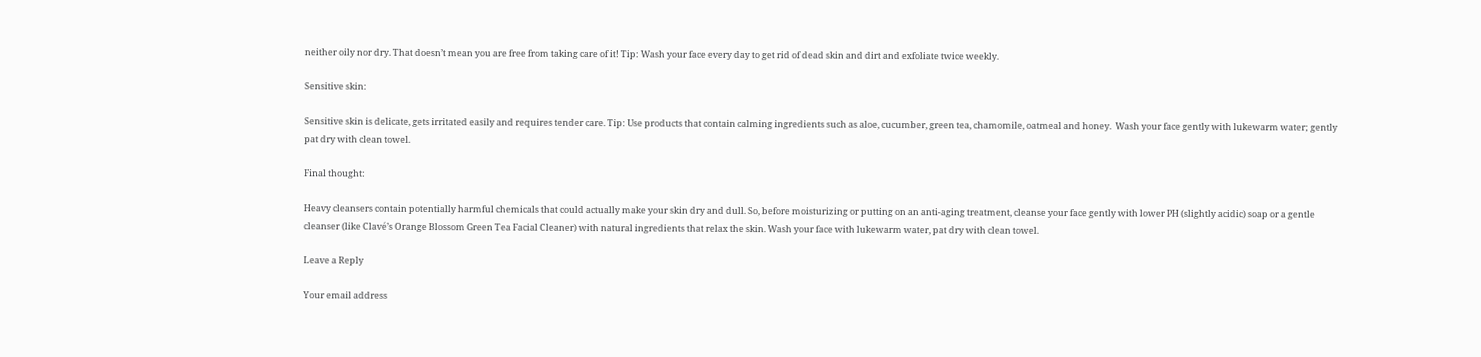neither oily nor dry. That doesn’t mean you are free from taking care of it! Tip: Wash your face every day to get rid of dead skin and dirt and exfoliate twice weekly.

Sensitive skin:

Sensitive skin is delicate, gets irritated easily and requires tender care. Tip: Use products that contain calming ingredients such as aloe, cucumber, green tea, chamomile, oatmeal and honey.  Wash your face gently with lukewarm water; gently pat dry with clean towel.

Final thought:

Heavy cleansers contain potentially harmful chemicals that could actually make your skin dry and dull. So, before moisturizing or putting on an anti-aging treatment, cleanse your face gently with lower PH (slightly acidic) soap or a gentle cleanser (like Clavé’s Orange Blossom Green Tea Facial Cleaner) with natural ingredients that relax the skin. Wash your face with lukewarm water, pat dry with clean towel.

Leave a Reply

Your email address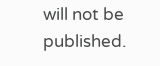will not be published.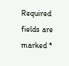Required fields are marked *